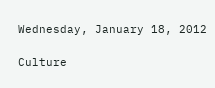Wednesday, January 18, 2012

Culture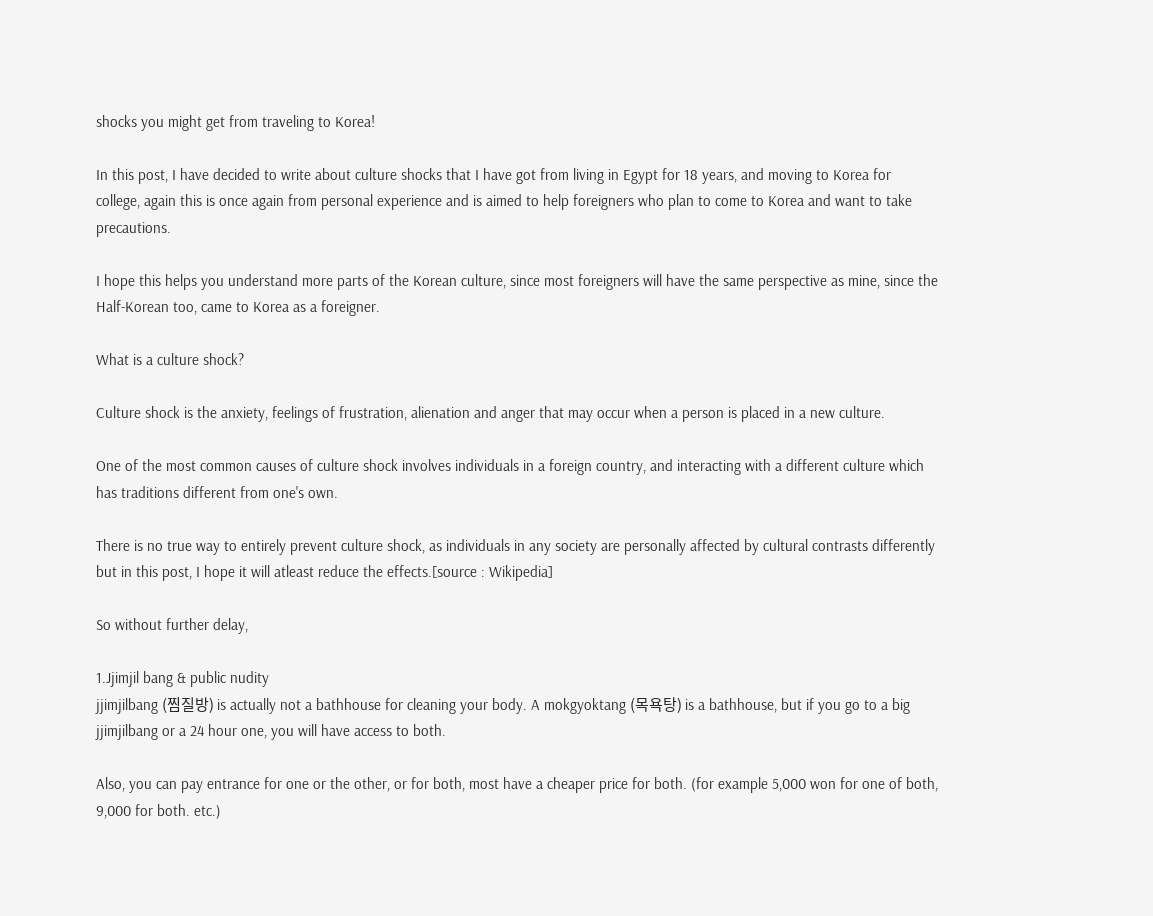shocks you might get from traveling to Korea!

In this post, I have decided to write about culture shocks that I have got from living in Egypt for 18 years, and moving to Korea for college, again this is once again from personal experience and is aimed to help foreigners who plan to come to Korea and want to take precautions.

I hope this helps you understand more parts of the Korean culture, since most foreigners will have the same perspective as mine, since the Half-Korean too, came to Korea as a foreigner.

What is a culture shock?

Culture shock is the anxiety, feelings of frustration, alienation and anger that may occur when a person is placed in a new culture.

One of the most common causes of culture shock involves individuals in a foreign country, and interacting with a different culture which has traditions different from one's own.

There is no true way to entirely prevent culture shock, as individuals in any society are personally affected by cultural contrasts differently but in this post, I hope it will atleast reduce the effects.[source : Wikipedia]

So without further delay,

1.Jjimjil bang & public nudity
jjimjilbang (찜질방) is actually not a bathhouse for cleaning your body. A mokgyoktang (목욕탕) is a bathhouse, but if you go to a big jjimjilbang or a 24 hour one, you will have access to both.

Also, you can pay entrance for one or the other, or for both, most have a cheaper price for both. (for example 5,000 won for one of both, 9,000 for both. etc.)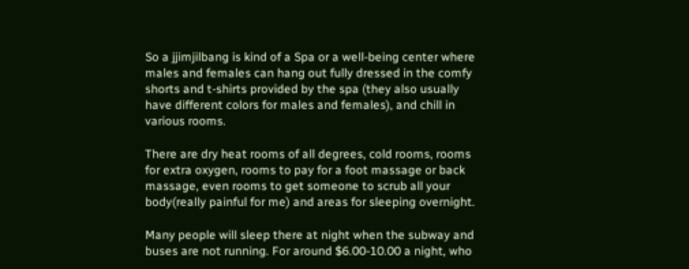So a jjimjilbang is kind of a Spa or a well-being center where males and females can hang out fully dressed in the comfy shorts and t-shirts provided by the spa (they also usually have different colors for males and females), and chill in various rooms.

There are dry heat rooms of all degrees, cold rooms, rooms for extra oxygen, rooms to pay for a foot massage or back massage, even rooms to get someone to scrub all your body(really painful for me) and areas for sleeping overnight.

Many people will sleep there at night when the subway and buses are not running. For around $6.00-10.00 a night, who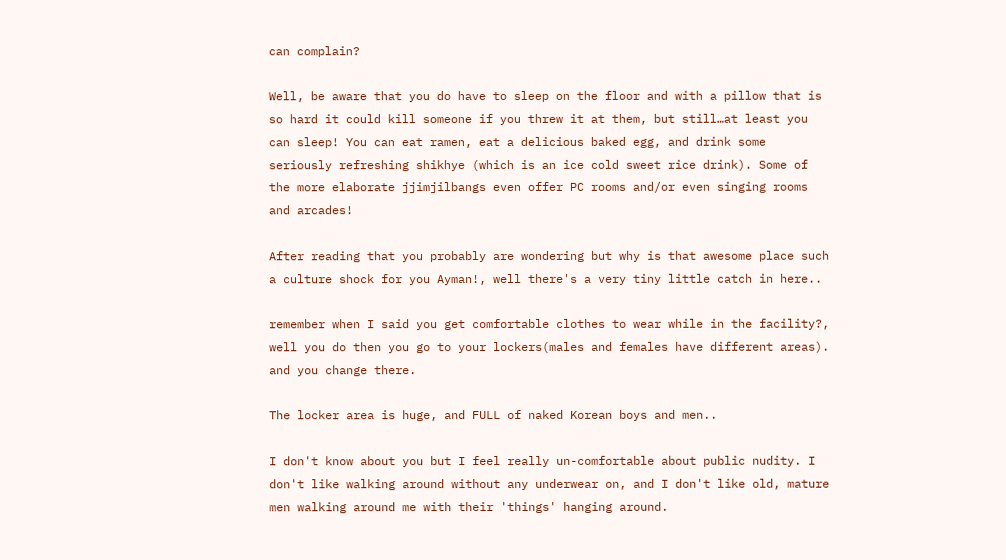can complain?

Well, be aware that you do have to sleep on the floor and with a pillow that is so hard it could kill someone if you threw it at them, but still…at least you can sleep! You can eat ramen, eat a delicious baked egg, and drink some seriously refreshing shikhye (which is an ice cold sweet rice drink). Some of the more elaborate jjimjilbangs even offer PC rooms and/or even singing rooms and arcades!

After reading that you probably are wondering but why is that awesome place such a culture shock for you Ayman!, well there's a very tiny little catch in here..

remember when I said you get comfortable clothes to wear while in the facility?, well you do then you go to your lockers(males and females have different areas). and you change there.

The locker area is huge, and FULL of naked Korean boys and men..

I don't know about you but I feel really un-comfortable about public nudity. I don't like walking around without any underwear on, and I don't like old, mature men walking around me with their 'things' hanging around.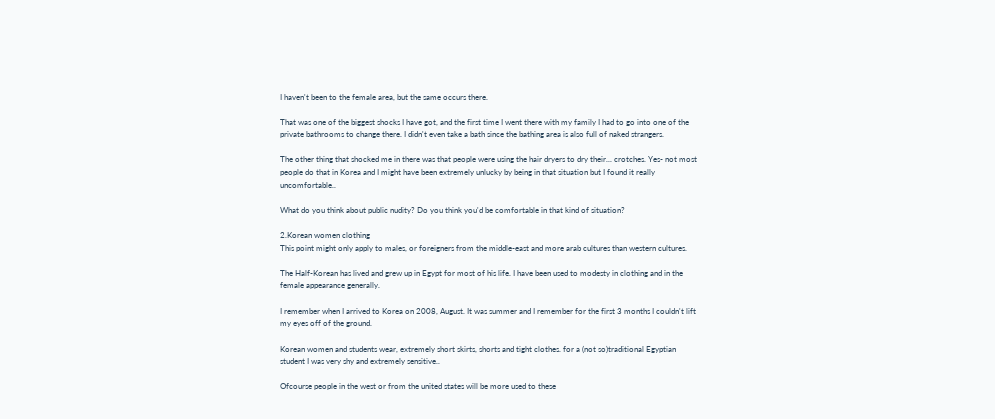I haven't been to the female area, but the same occurs there.

That was one of the biggest shocks I have got, and the first time I went there with my family I had to go into one of the private bathrooms to change there. I didn't even take a bath since the bathing area is also full of naked strangers.

The other thing that shocked me in there was that people were using the hair dryers to dry their... crotches. Yes- not most people do that in Korea and I might have been extremely unlucky by being in that situation but I found it really uncomfortable..

What do you think about public nudity? Do you think you'd be comfortable in that kind of situation?

2.Korean women clothing
This point might only apply to males, or foreigners from the middle-east and more arab cultures than western cultures.

The Half-Korean has lived and grew up in Egypt for most of his life. I have been used to modesty in clothing and in the female appearance generally.

I remember when I arrived to Korea on 2008, August. It was summer and I remember for the first 3 months I couldn't lift my eyes off of the ground.

Korean women and students wear, extremely short skirts, shorts and tight clothes. for a (not so)traditional Egyptian student I was very shy and extremely sensitive..

Ofcourse people in the west or from the united states will be more used to these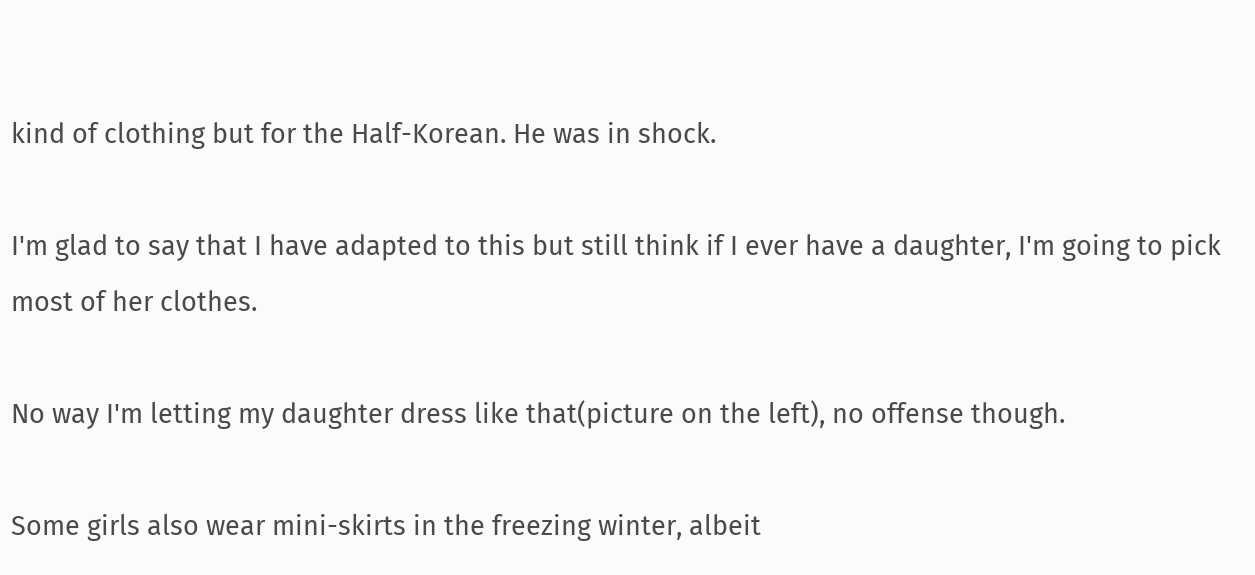kind of clothing but for the Half-Korean. He was in shock.

I'm glad to say that I have adapted to this but still think if I ever have a daughter, I'm going to pick most of her clothes.

No way I'm letting my daughter dress like that(picture on the left), no offense though.

Some girls also wear mini-skirts in the freezing winter, albeit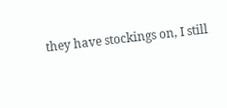they have stockings on, I still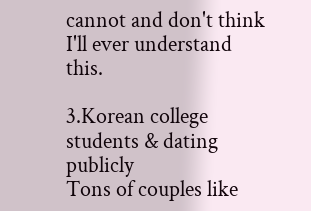cannot and don't think I'll ever understand this.

3.Korean college students & dating publicly
Tons of couples like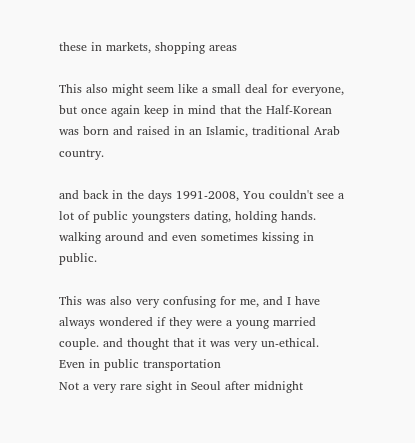these in markets, shopping areas

This also might seem like a small deal for everyone, but once again keep in mind that the Half-Korean was born and raised in an Islamic, traditional Arab country.

and back in the days 1991-2008, You couldn't see a lot of public youngsters dating, holding hands. walking around and even sometimes kissing in public.

This was also very confusing for me, and I have always wondered if they were a young married couple. and thought that it was very un-ethical.
Even in public transportation
Not a very rare sight in Seoul after midnight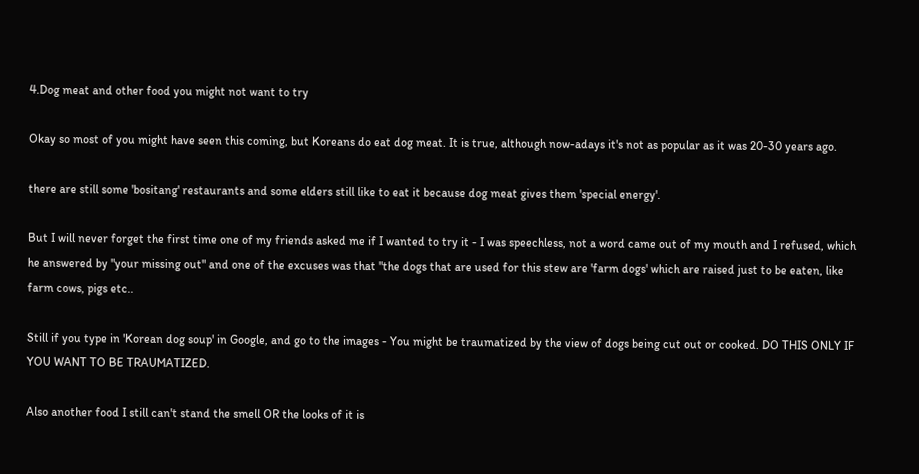4.Dog meat and other food you might not want to try

Okay so most of you might have seen this coming, but Koreans do eat dog meat. It is true, although now-adays it's not as popular as it was 20-30 years ago.

there are still some 'bositang' restaurants and some elders still like to eat it because dog meat gives them 'special energy'.

But I will never forget the first time one of my friends asked me if I wanted to try it - I was speechless, not a word came out of my mouth and I refused, which he answered by "your missing out" and one of the excuses was that "the dogs that are used for this stew are 'farm dogs' which are raised just to be eaten, like farm cows, pigs etc..

Still if you type in 'Korean dog soup' in Google, and go to the images - You might be traumatized by the view of dogs being cut out or cooked. DO THIS ONLY IF YOU WANT TO BE TRAUMATIZED.

Also another food I still can't stand the smell OR the looks of it is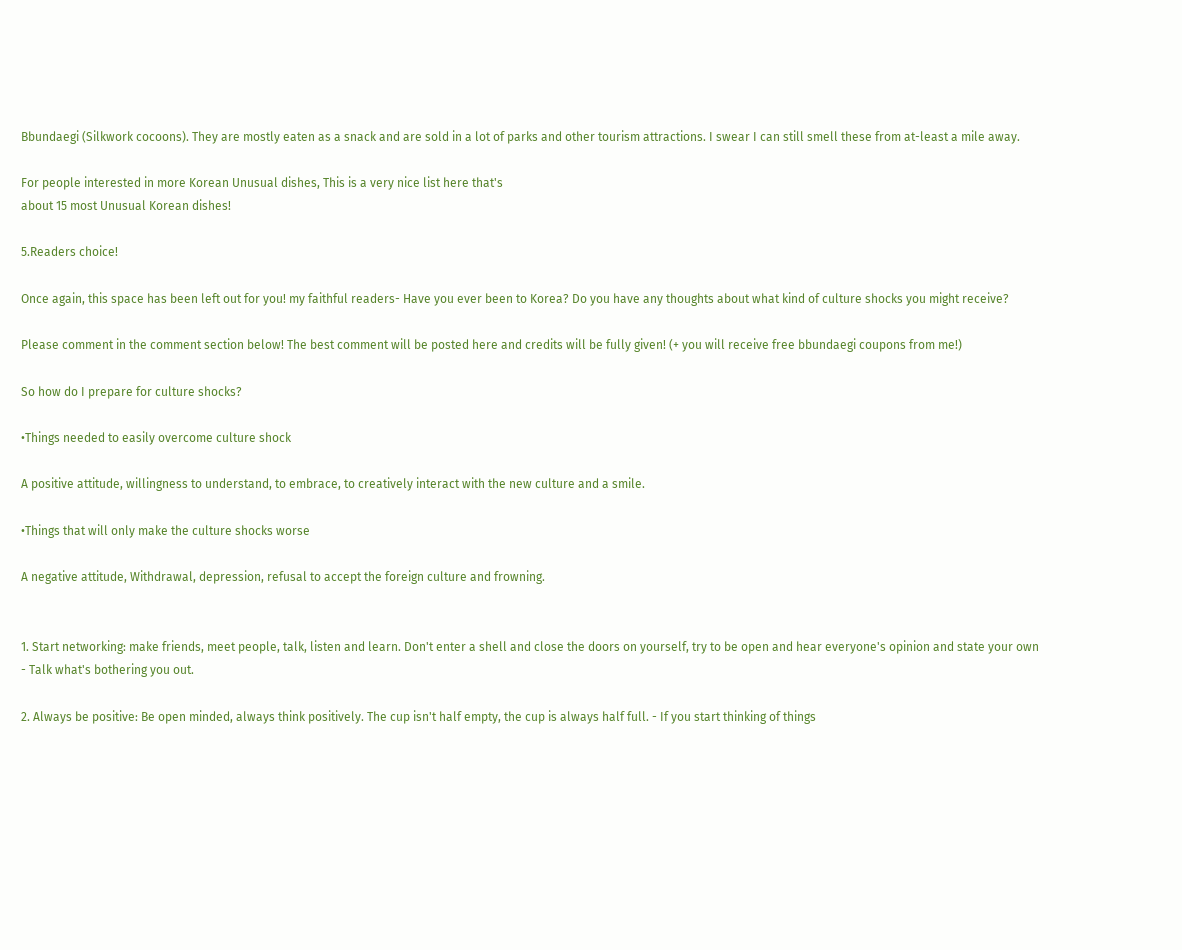Bbundaegi (Silkwork cocoons). They are mostly eaten as a snack and are sold in a lot of parks and other tourism attractions. I swear I can still smell these from at-least a mile away.

For people interested in more Korean Unusual dishes, This is a very nice list here that's
about 15 most Unusual Korean dishes!

5.Readers choice!

Once again, this space has been left out for you! my faithful readers- Have you ever been to Korea? Do you have any thoughts about what kind of culture shocks you might receive?

Please comment in the comment section below! The best comment will be posted here and credits will be fully given! (+ you will receive free bbundaegi coupons from me!)

So how do I prepare for culture shocks?

•Things needed to easily overcome culture shock

A positive attitude, willingness to understand, to embrace, to creatively interact with the new culture and a smile.

•Things that will only make the culture shocks worse

A negative attitude, Withdrawal, depression, refusal to accept the foreign culture and frowning.


1. Start networking: make friends, meet people, talk, listen and learn. Don't enter a shell and close the doors on yourself, try to be open and hear everyone's opinion and state your own - Talk what's bothering you out.

2. Always be positive: Be open minded, always think positively. The cup isn't half empty, the cup is always half full. - If you start thinking of things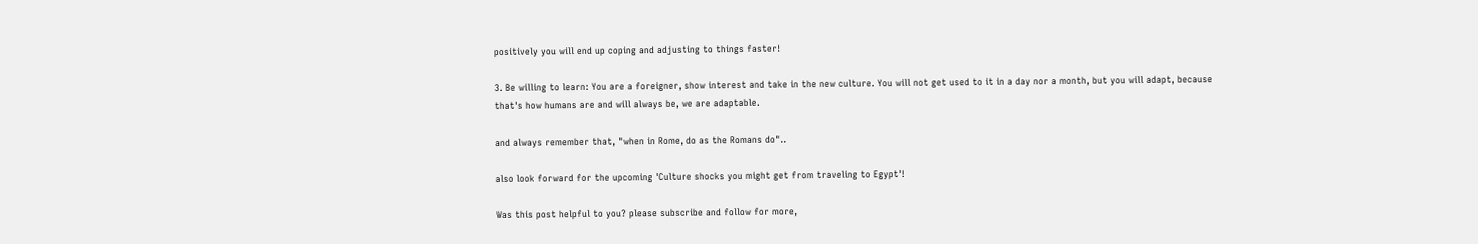positively you will end up coping and adjusting to things faster!

3. Be willing to learn: You are a foreigner, show interest and take in the new culture. You will not get used to it in a day nor a month, but you will adapt, because that's how humans are and will always be, we are adaptable.

and always remember that, "when in Rome, do as the Romans do"..

also look forward for the upcoming 'Culture shocks you might get from traveling to Egypt'!

Was this post helpful to you? please subscribe and follow for more,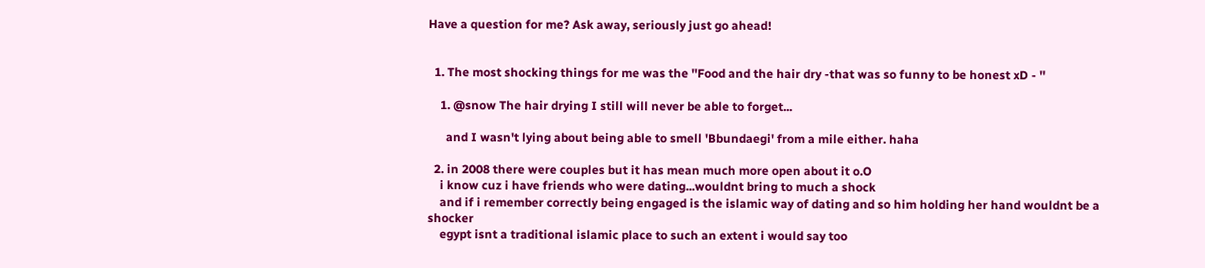Have a question for me? Ask away, seriously just go ahead!


  1. The most shocking things for me was the ''Food and the hair dry -that was so funny to be honest xD - ''

    1. @snow The hair drying I still will never be able to forget...

      and I wasn't lying about being able to smell 'Bbundaegi' from a mile either. haha

  2. in 2008 there were couples but it has mean much more open about it o.O
    i know cuz i have friends who were dating...wouldnt bring to much a shock
    and if i remember correctly being engaged is the islamic way of dating and so him holding her hand wouldnt be a shocker
    egypt isnt a traditional islamic place to such an extent i would say too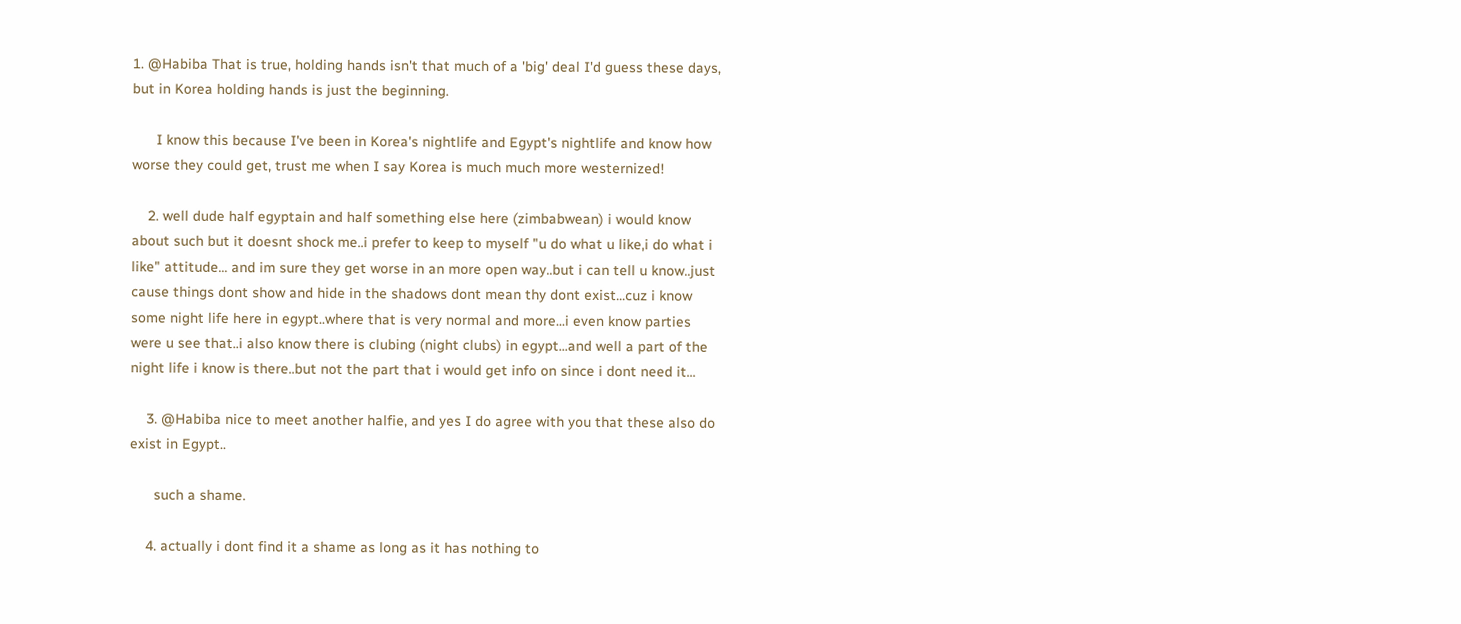1. @Habiba That is true, holding hands isn't that much of a 'big' deal I'd guess these days, but in Korea holding hands is just the beginning.

      I know this because I've been in Korea's nightlife and Egypt's nightlife and know how worse they could get, trust me when I say Korea is much much more westernized!

    2. well dude half egyptain and half something else here (zimbabwean) i would know about such but it doesnt shock me..i prefer to keep to myself "u do what u like,i do what i like" attitude... and im sure they get worse in an more open way..but i can tell u know..just cause things dont show and hide in the shadows dont mean thy dont exist...cuz i know some night life here in egypt..where that is very normal and more...i even know parties were u see that..i also know there is clubing (night clubs) in egypt...and well a part of the night life i know is there..but not the part that i would get info on since i dont need it...

    3. @Habiba nice to meet another halfie, and yes I do agree with you that these also do exist in Egypt..

      such a shame.

    4. actually i dont find it a shame as long as it has nothing to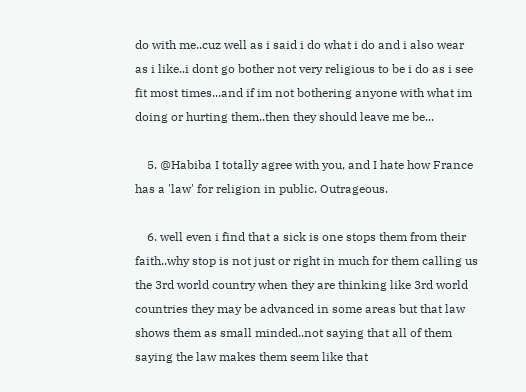do with me..cuz well as i said i do what i do and i also wear as i like..i dont go bother not very religious to be i do as i see fit most times...and if im not bothering anyone with what im doing or hurting them..then they should leave me be...

    5. @Habiba I totally agree with you, and I hate how France has a 'law' for religion in public. Outrageous.

    6. well even i find that a sick is one stops them from their faith..why stop is not just or right in much for them calling us the 3rd world country when they are thinking like 3rd world countries they may be advanced in some areas but that law shows them as small minded..not saying that all of them saying the law makes them seem like that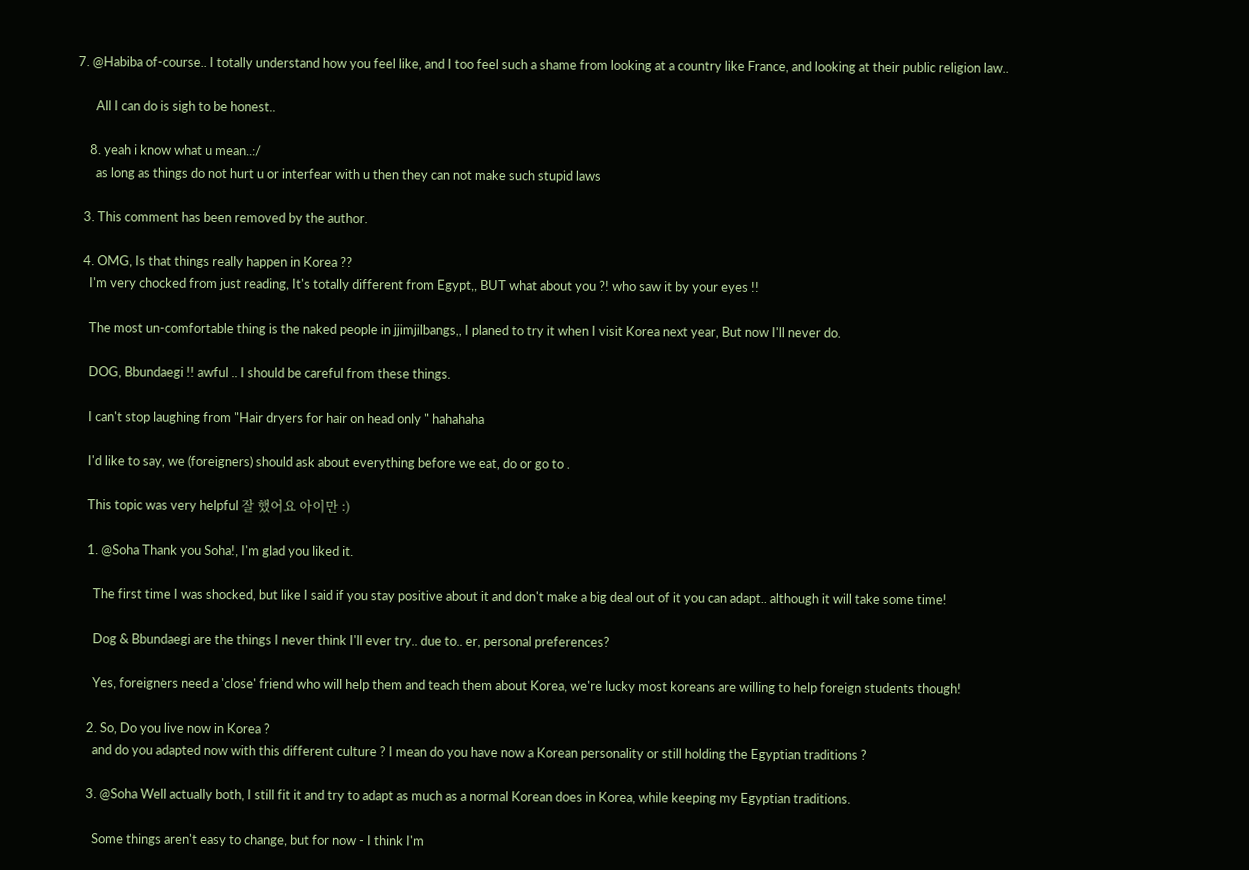7. @Habiba of-course.. I totally understand how you feel like, and I too feel such a shame from looking at a country like France, and looking at their public religion law..

      All I can do is sigh to be honest..

    8. yeah i know what u mean..:/
      as long as things do not hurt u or interfear with u then they can not make such stupid laws

  3. This comment has been removed by the author.

  4. OMG, Is that things really happen in Korea ??
    I'm very chocked from just reading, It's totally different from Egypt,, BUT what about you ?! who saw it by your eyes !!

    The most un-comfortable thing is the naked people in jjimjilbangs,, I planed to try it when I visit Korea next year, But now I'll never do.

    DOG, Bbundaegi !! awful .. I should be careful from these things.

    I can't stop laughing from "Hair dryers for hair on head only " hahahaha

    I'd like to say, we (foreigners) should ask about everything before we eat, do or go to .

    This topic was very helpful 잘 했어요 아이만 :)

    1. @Soha Thank you Soha!, I'm glad you liked it.

      The first time I was shocked, but like I said if you stay positive about it and don't make a big deal out of it you can adapt.. although it will take some time!

      Dog & Bbundaegi are the things I never think I'll ever try.. due to.. er, personal preferences?

      Yes, foreigners need a 'close' friend who will help them and teach them about Korea, we're lucky most koreans are willing to help foreign students though!

    2. So, Do you live now in Korea ?
      and do you adapted now with this different culture ? I mean do you have now a Korean personality or still holding the Egyptian traditions ?

    3. @Soha Well actually both, I still fit it and try to adapt as much as a normal Korean does in Korea, while keeping my Egyptian traditions.

      Some things aren't easy to change, but for now - I think I'm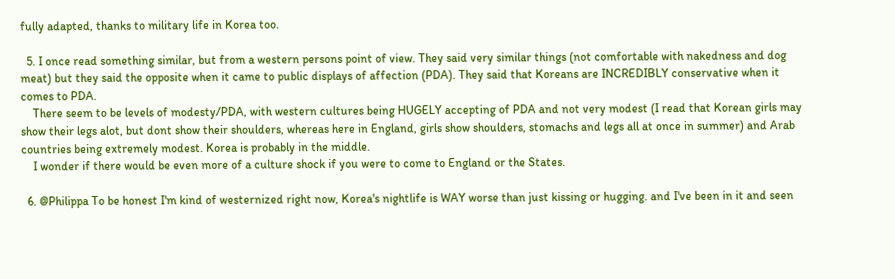fully adapted, thanks to military life in Korea too.

  5. I once read something similar, but from a western persons point of view. They said very similar things (not comfortable with nakedness and dog meat) but they said the opposite when it came to public displays of affection (PDA). They said that Koreans are INCREDIBLY conservative when it comes to PDA.
    There seem to be levels of modesty/PDA, with western cultures being HUGELY accepting of PDA and not very modest (I read that Korean girls may show their legs alot, but dont show their shoulders, whereas here in England, girls show shoulders, stomachs and legs all at once in summer) and Arab countries being extremely modest. Korea is probably in the middle.
    I wonder if there would be even more of a culture shock if you were to come to England or the States.

  6. @Philippa To be honest I'm kind of westernized right now, Korea's nightlife is WAY worse than just kissing or hugging. and I've been in it and seen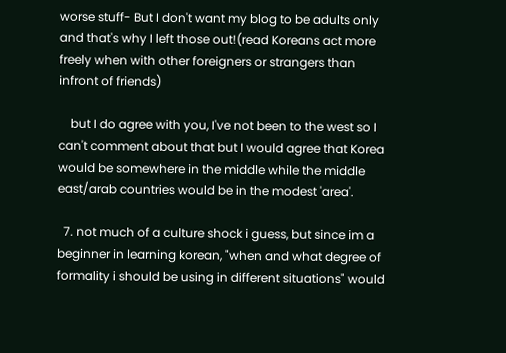worse stuff- But I don't want my blog to be adults only and that's why I left those out!(read Koreans act more freely when with other foreigners or strangers than infront of friends)

    but I do agree with you, I've not been to the west so I can't comment about that but I would agree that Korea would be somewhere in the middle while the middle east/arab countries would be in the modest 'area'.

  7. not much of a culture shock i guess, but since im a beginner in learning korean, "when and what degree of formality i should be using in different situations" would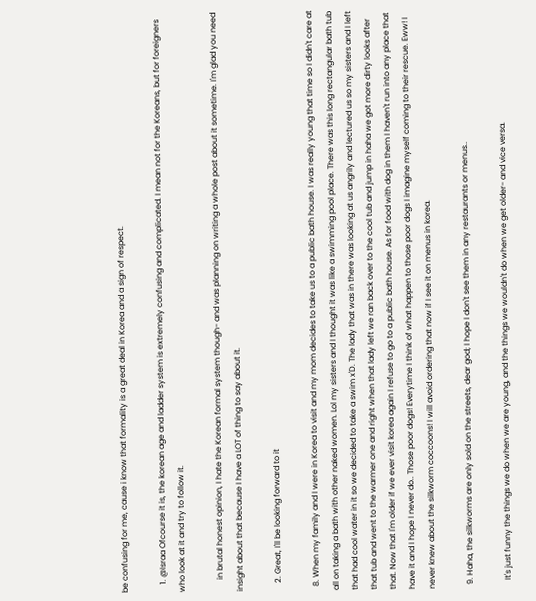be confusing for me, cause i know that formality is a great deal in Korea and a sign of respect.

    1. @Israa Ofcourse it is, the korean age and ladder system is extremely confusing and complicated. I mean not for the Koreans, but for foreigners who look at it and try to follow it.

      in brutal honest opinion, I hate the Korean formal system though- and was planning on writing a whole post about it sometime. I'm glad you need insight about that because I have a LOT of thing to say about it.

    2. Great, I'll be looking forward to it

  8. When my family and I were in Korea to visit and my mom decides to take us to a public bath house. I was really young that time so I didn't care at all on taking a bath with other naked women. Lol my sisters and I thought it was like a swimming pool place. There was this long rectangular bath tub that had cool water in it so we decided to take a swim x'D. The lady that was in there was looking at us angrily and lectured us so my sisters and I left that tub and went to the warmer one and right when that lady left we ran back over to the cool tub and jump in haha we got more dirty looks after that. Now that I'm older if we ever visit korea again I refuse to go to a public bath house. As for food with dog in them I haven't run into any place that have it and I hope I never do.. Those poor dogs! Everytime I think of what happen to those poor dogs I imagine myself coming to their rescue. Eww! I never knew about the silkworm coccoons! I will avoid ordering that now if I see it on menus in korea.

  9. Haha, the silkworms are only sold on the streets, dear god; I hope I don't see them in any restaurants or menus..

    It's just funny the things we do when we are young, and the things we wouldn't do when we get older- and vice versa.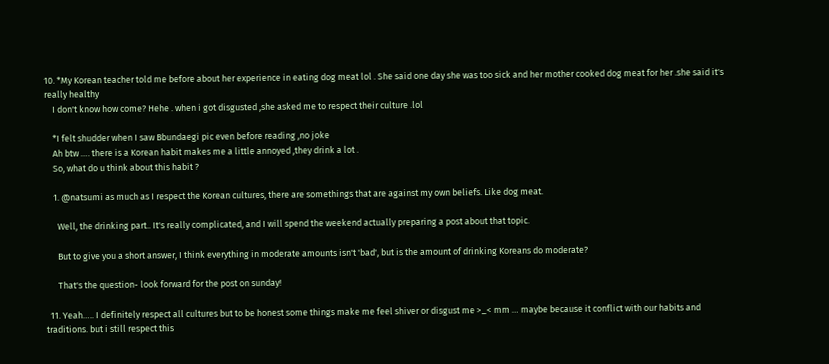10. *My Korean teacher told me before about her experience in eating dog meat lol . She said one day she was too sick and her mother cooked dog meat for her .she said it's really healthy
    I don't know how come? Hehe . when i got disgusted ,she asked me to respect their culture .lol

    *I felt shudder when I saw Bbundaegi pic even before reading ,no joke
    Ah btw …. there is a Korean habit makes me a little annoyed ,they drink a lot .
    So, what do u think about this habit ?

    1. @natsumi as much as I respect the Korean cultures, there are somethings that are against my own beliefs. Like dog meat.

      Well, the drinking part.. It's really complicated, and I will spend the weekend actually preparing a post about that topic.

      But to give you a short answer, I think everything in moderate amounts isn't 'bad', but is the amount of drinking Koreans do moderate?

      That's the question- look forward for the post on sunday!

  11. Yeah….. I definitely respect all cultures but to be honest some things make me feel shiver or disgust me >_< mm … maybe because it conflict with our habits and traditions. but i still respect this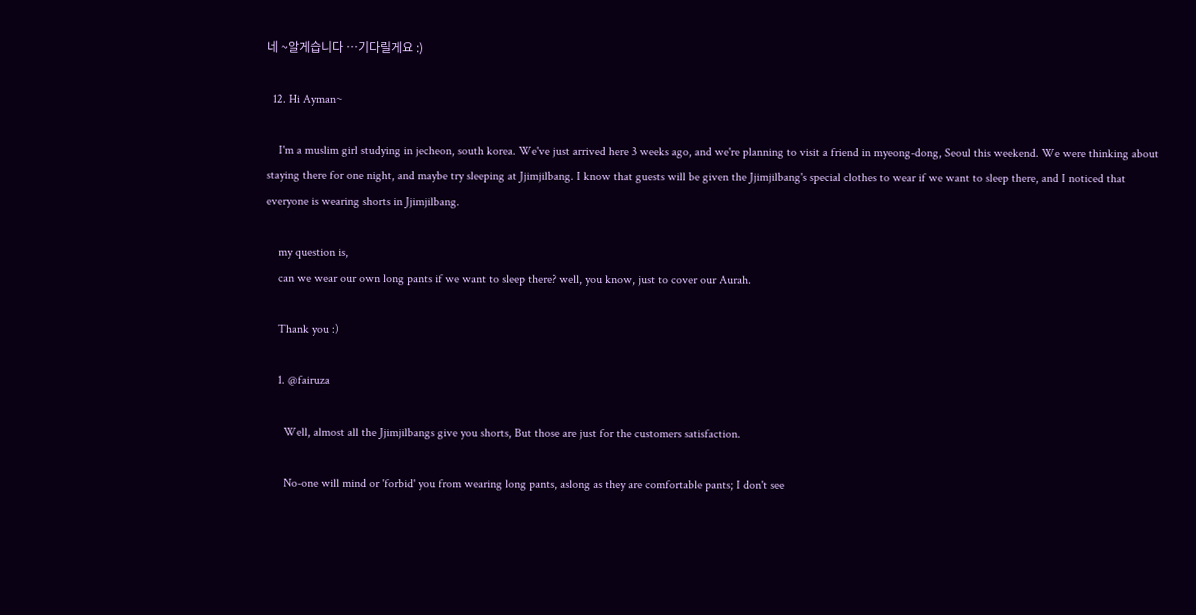네 ~알게습니다 …기다릴게요 :)

  12. Hi Ayman~

    I'm a muslim girl studying in jecheon, south korea. We've just arrived here 3 weeks ago, and we're planning to visit a friend in myeong-dong, Seoul this weekend. We were thinking about staying there for one night, and maybe try sleeping at Jjimjilbang. I know that guests will be given the Jjimjilbang's special clothes to wear if we want to sleep there, and I noticed that everyone is wearing shorts in Jjimjilbang.

    my question is,
    can we wear our own long pants if we want to sleep there? well, you know, just to cover our Aurah.

    Thank you :)

    1. @fairuza

      Well, almost all the Jjimjilbangs give you shorts, But those are just for the customers satisfaction.

      No-one will mind or 'forbid' you from wearing long pants, aslong as they are comfortable pants; I don't see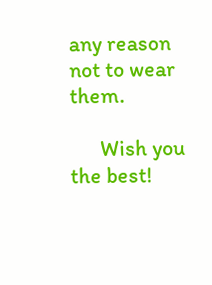any reason not to wear them.

      Wish you the best!